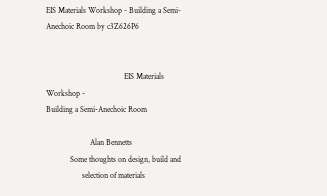EIS Materials Workshop - Building a Semi-Anechoic Room by c3Z626P6


                                       EIS Materials Workshop -
Building a Semi-Anechoic Room

                      Alan Bennetts
            Some thoughts on design, build and
                  selection of materials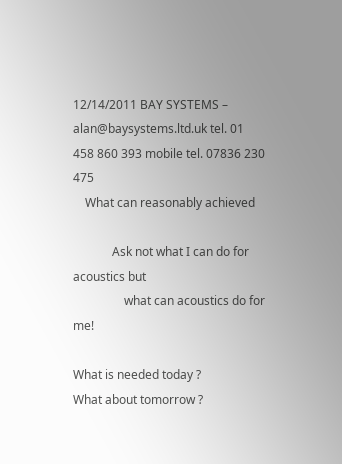12/14/2011 BAY SYSTEMS – alan@baysystems.ltd.uk tel. 01 458 860 393 mobile tel. 07836 230 475
    What can reasonably achieved

             Ask not what I can do for acoustics but
                 what can acoustics do for me!

What is needed today ?
What about tomorrow ?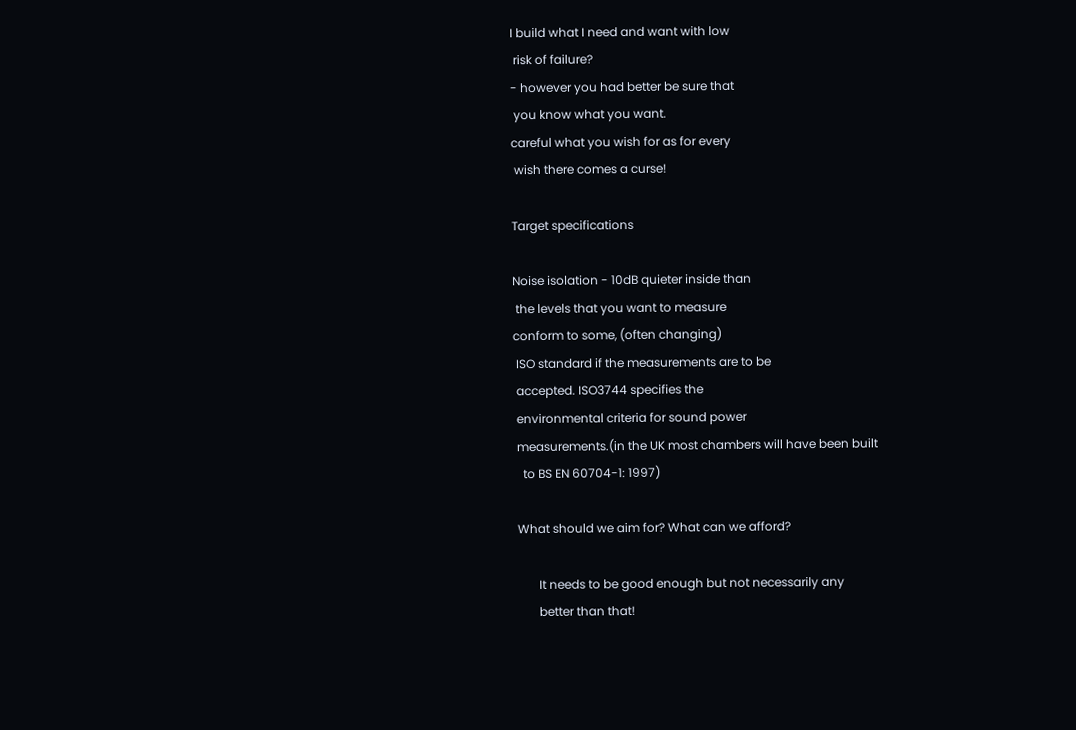I build what I need and want with low
 risk of failure?
- however you had better be sure that
 you know what you want.
careful what you wish for as for every
 wish there comes a curse!

Target specifications

Noise isolation - 10dB quieter inside than
 the levels that you want to measure
conform to some, (often changing)
 ISO standard if the measurements are to be
 accepted. ISO3744 specifies the
 environmental criteria for sound power
 measurements.(in the UK most chambers will have been built
   to BS EN 60704-1: 1997)

 What should we aim for? What can we afford?

        It needs to be good enough but not necessarily any
        better than that!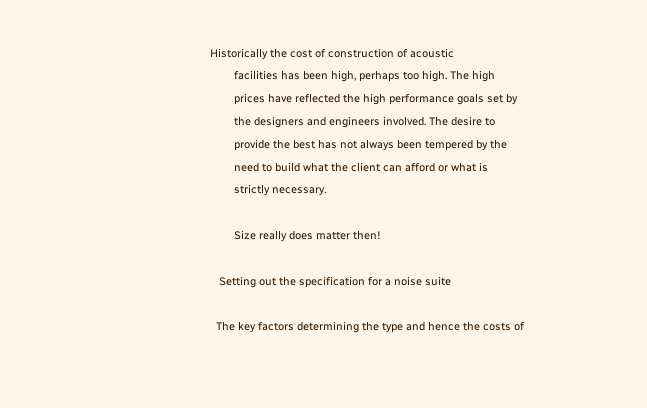Historically the cost of construction of acoustic
        facilities has been high, perhaps too high. The high
        prices have reflected the high performance goals set by
        the designers and engineers involved. The desire to
        provide the best has not always been tempered by the
        need to build what the client can afford or what is
        strictly necessary.

        Size really does matter then!

   Setting out the specification for a noise suite

  The key factors determining the type and hence the costs of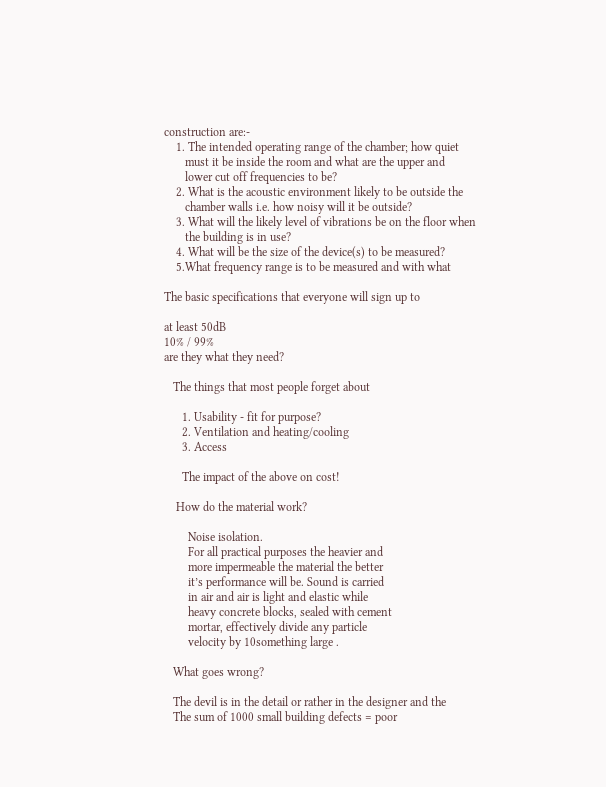construction are:-
    1. The intended operating range of the chamber; how quiet
       must it be inside the room and what are the upper and
       lower cut off frequencies to be?
    2. What is the acoustic environment likely to be outside the
       chamber walls i.e. how noisy will it be outside?
    3. What will the likely level of vibrations be on the floor when
       the building is in use?
    4. What will be the size of the device(s) to be measured?
    5.What frequency range is to be measured and with what

The basic specifications that everyone will sign up to

at least 50dB
10% / 99%
are they what they need?

   The things that most people forget about

      1. Usability - fit for purpose?
      2. Ventilation and heating/cooling
      3. Access

      The impact of the above on cost!

    How do the material work?

        Noise isolation.
        For all practical purposes the heavier and
        more impermeable the material the better
        it’s performance will be. Sound is carried
        in air and air is light and elastic while
        heavy concrete blocks, sealed with cement
        mortar, effectively divide any particle
        velocity by 10something large .

   What goes wrong?

   The devil is in the detail or rather in the designer and the
   The sum of 1000 small building defects = poor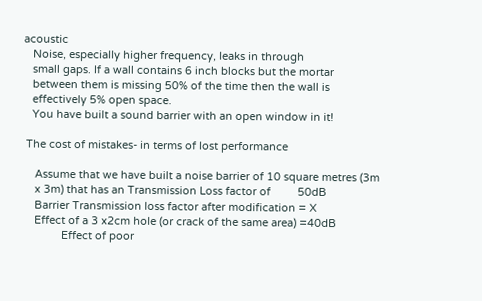acoustic
   Noise, especially higher frequency, leaks in through
   small gaps. If a wall contains 6 inch blocks but the mortar
   between them is missing 50% of the time then the wall is
   effectively 5% open space.
   You have built a sound barrier with an open window in it!

 The cost of mistakes- in terms of lost performance

    Assume that we have built a noise barrier of 10 square metres (3m
    x 3m) that has an Transmission Loss factor of         50dB
    Barrier Transmission loss factor after modification = X
    Effect of a 3 x2cm hole (or crack of the same area) =40dB
             Effect of poor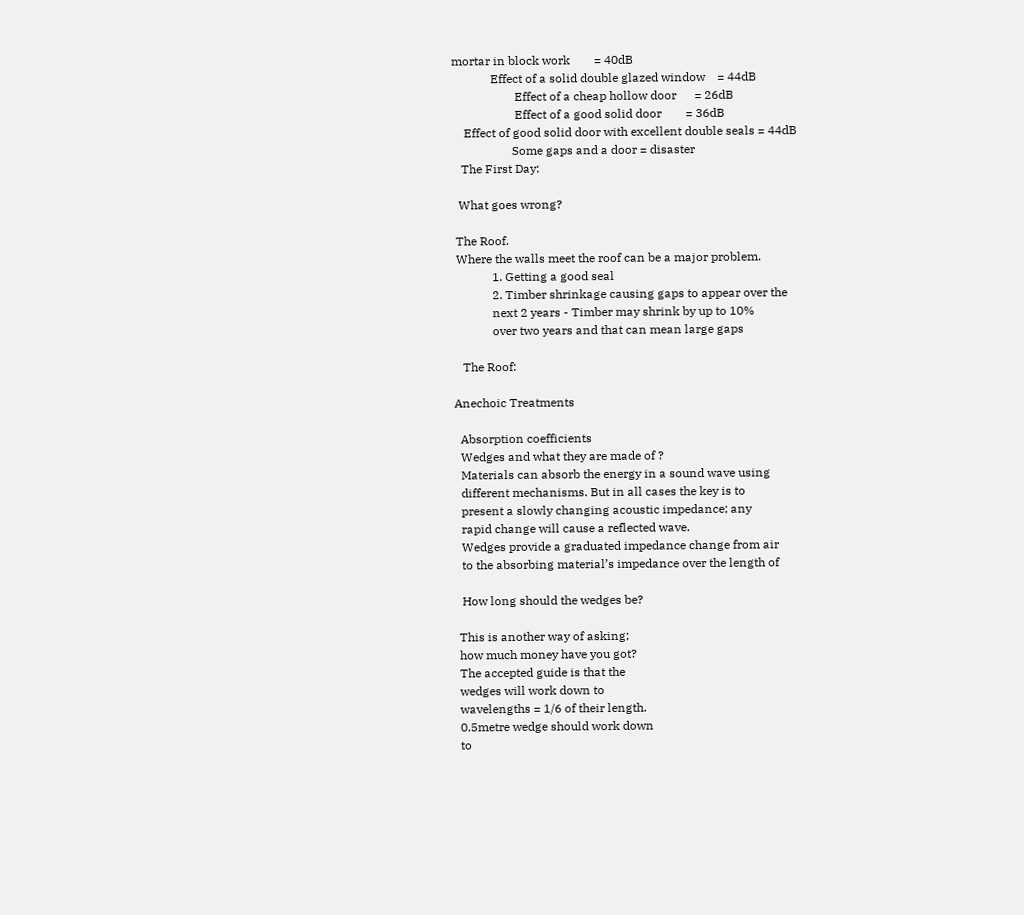mortar in block work        = 40dB
             Effect of a solid double glazed window    = 44dB
                     Effect of a cheap hollow door      = 26dB
                     Effect of a good solid door        = 36dB
    Effect of good solid door with excellent double seals = 44dB
                    Some gaps and a door = disaster
   The First Day:

  What goes wrong?

 The Roof.
 Where the walls meet the roof can be a major problem.
             1. Getting a good seal
             2. Timber shrinkage causing gaps to appear over the
             next 2 years - Timber may shrink by up to 10%
             over two years and that can mean large gaps

   The Roof:

Anechoic Treatments

  Absorption coefficients
  Wedges and what they are made of ?
  Materials can absorb the energy in a sound wave using
  different mechanisms. But in all cases the key is to
  present a slowly changing acoustic impedance; any
  rapid change will cause a reflected wave.
  Wedges provide a graduated impedance change from air
  to the absorbing material’s impedance over the length of

  How long should the wedges be?

 This is another way of asking;
 how much money have you got?
 The accepted guide is that the
 wedges will work down to
 wavelengths = 1/6 of their length.
 0.5metre wedge should work down
 to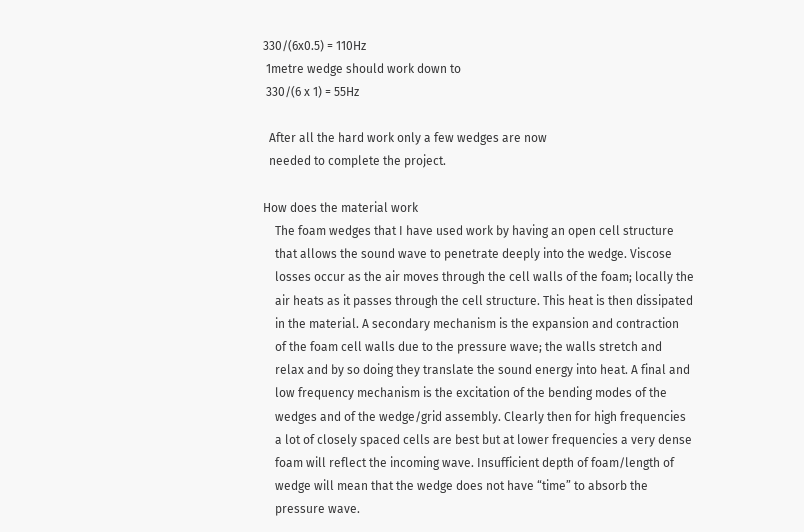330/(6x0.5) = 110Hz
 1metre wedge should work down to
 330/(6 x 1) = 55Hz

  After all the hard work only a few wedges are now
  needed to complete the project.

How does the material work
    The foam wedges that I have used work by having an open cell structure
    that allows the sound wave to penetrate deeply into the wedge. Viscose
    losses occur as the air moves through the cell walls of the foam; locally the
    air heats as it passes through the cell structure. This heat is then dissipated
    in the material. A secondary mechanism is the expansion and contraction
    of the foam cell walls due to the pressure wave; the walls stretch and
    relax and by so doing they translate the sound energy into heat. A final and
    low frequency mechanism is the excitation of the bending modes of the
    wedges and of the wedge/grid assembly. Clearly then for high frequencies
    a lot of closely spaced cells are best but at lower frequencies a very dense
    foam will reflect the incoming wave. Insufficient depth of foam/length of
    wedge will mean that the wedge does not have “time” to absorb the
    pressure wave.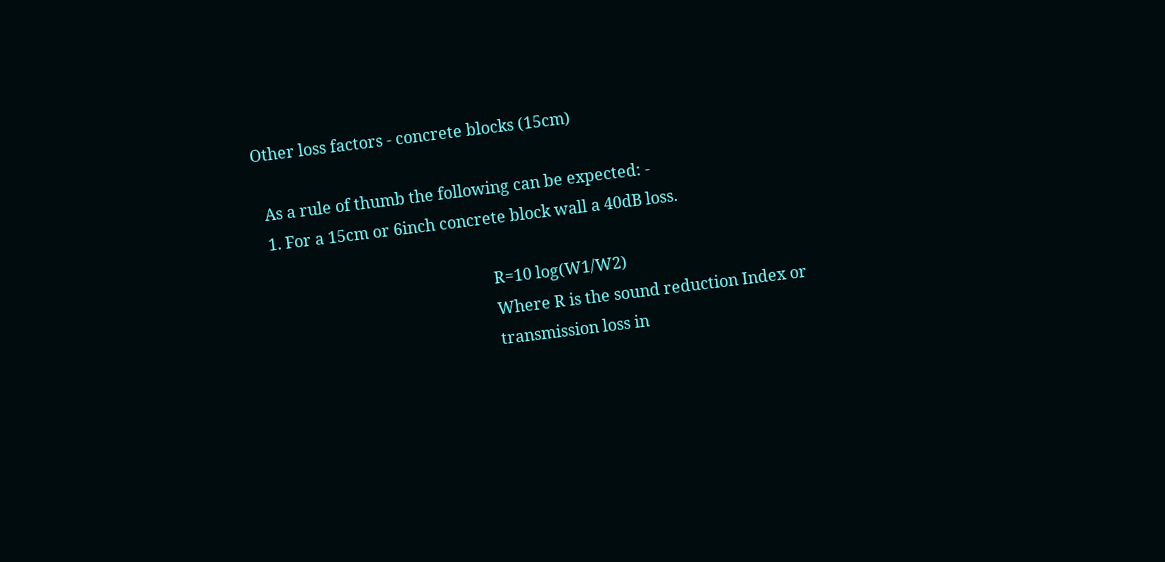Other loss factors - concrete blocks (15cm)

  As a rule of thumb the following can be expected: -
  1. For a 15cm or 6inch concrete block wall a 40dB loss.

                                                         R=10 log(W1/W2)
                                                         Where R is the sound reduction Index or
                                                         transmission loss in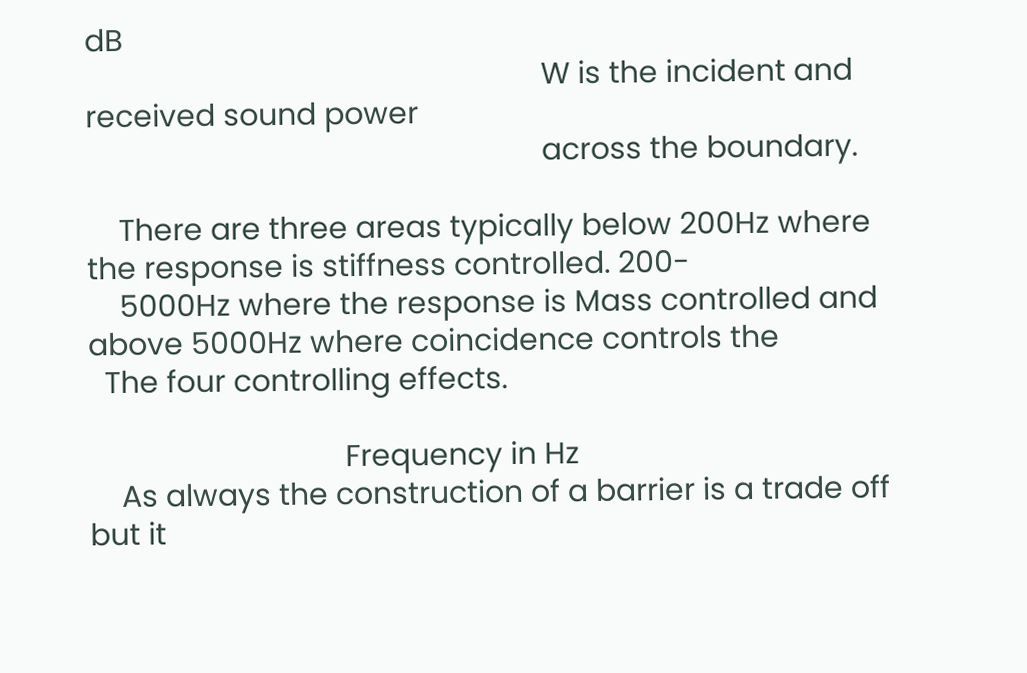dB
                                                         W is the incident and received sound power
                                                         across the boundary.

    There are three areas typically below 200Hz where the response is stiffness controlled. 200-
    5000Hz where the response is Mass controlled and above 5000Hz where coincidence controls the
  The four controlling effects.

                                Frequency in Hz
    As always the construction of a barrier is a trade off but it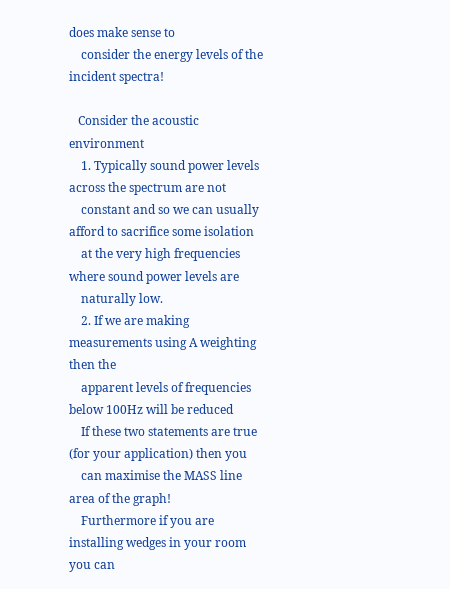does make sense to
    consider the energy levels of the incident spectra!

   Consider the acoustic environment
    1. Typically sound power levels across the spectrum are not
    constant and so we can usually afford to sacrifice some isolation
    at the very high frequencies where sound power levels are
    naturally low.
    2. If we are making measurements using A weighting then the
    apparent levels of frequencies below 100Hz will be reduced
    If these two statements are true (for your application) then you
    can maximise the MASS line area of the graph!
    Furthermore if you are installing wedges in your room you can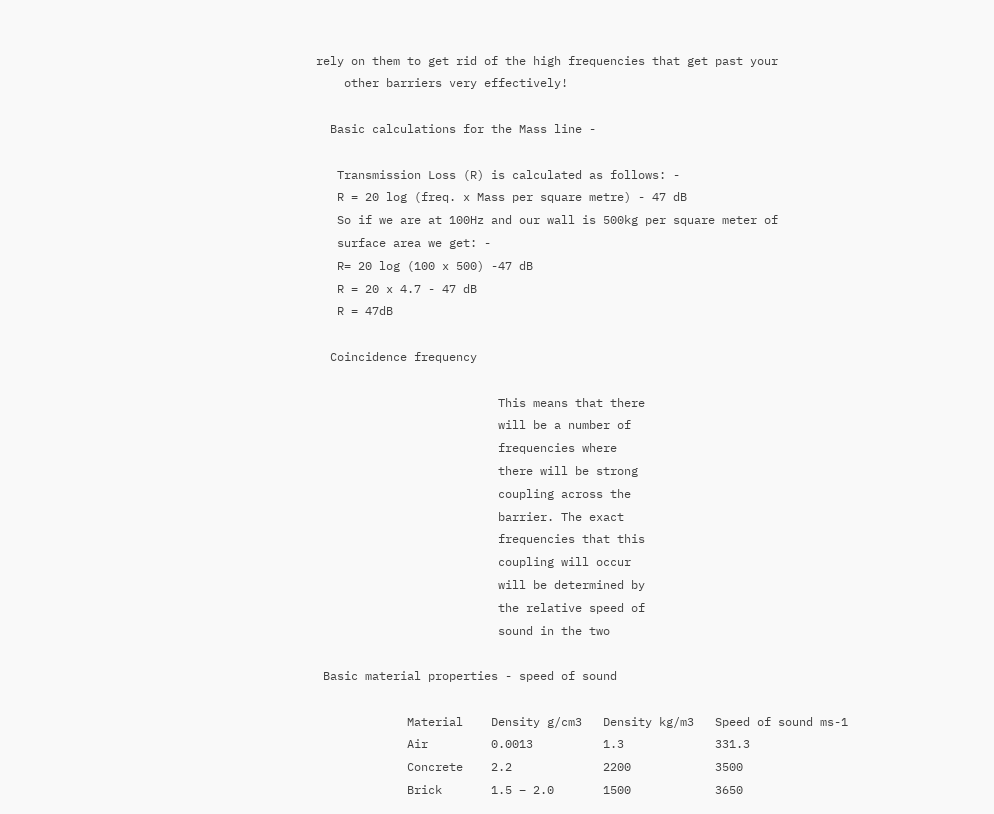rely on them to get rid of the high frequencies that get past your
    other barriers very effectively!

  Basic calculations for the Mass line -

   Transmission Loss (R) is calculated as follows: -
   R = 20 log (freq. x Mass per square metre) - 47 dB
   So if we are at 100Hz and our wall is 500kg per square meter of
   surface area we get: -
   R= 20 log (100 x 500) -47 dB
   R = 20 x 4.7 - 47 dB
   R = 47dB

  Coincidence frequency

                          This means that there
                          will be a number of
                          frequencies where
                          there will be strong
                          coupling across the
                          barrier. The exact
                          frequencies that this
                          coupling will occur
                          will be determined by
                          the relative speed of
                          sound in the two

 Basic material properties - speed of sound

             Material    Density g/cm3   Density kg/m3   Speed of sound ms-1
             Air         0.0013          1.3             331.3
             Concrete    2.2             2200            3500
             Brick       1.5 – 2.0       1500            3650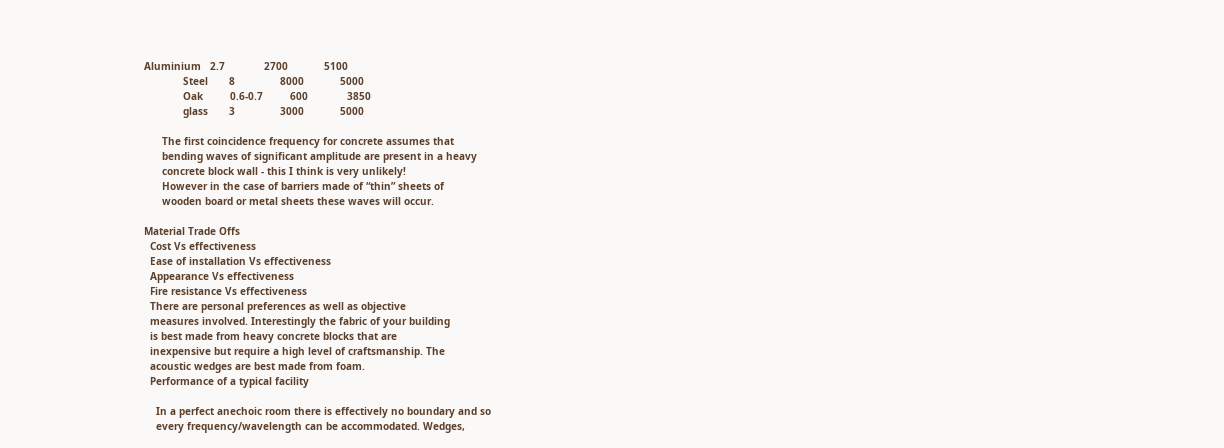Aluminium   2.7             2700            5100
             Steel       8               8000            5000
             Oak         0.6-0.7         600             3850
             glass       3               3000            5000

      The first coincidence frequency for concrete assumes that
      bending waves of significant amplitude are present in a heavy
      concrete block wall - this I think is very unlikely!
      However in the case of barriers made of “thin” sheets of
      wooden board or metal sheets these waves will occur.

Material Trade Offs
  Cost Vs effectiveness
  Ease of installation Vs effectiveness
  Appearance Vs effectiveness
  Fire resistance Vs effectiveness
  There are personal preferences as well as objective
  measures involved. Interestingly the fabric of your building
  is best made from heavy concrete blocks that are
  inexpensive but require a high level of craftsmanship. The
  acoustic wedges are best made from foam.
  Performance of a typical facility

    In a perfect anechoic room there is effectively no boundary and so
    every frequency/wavelength can be accommodated. Wedges,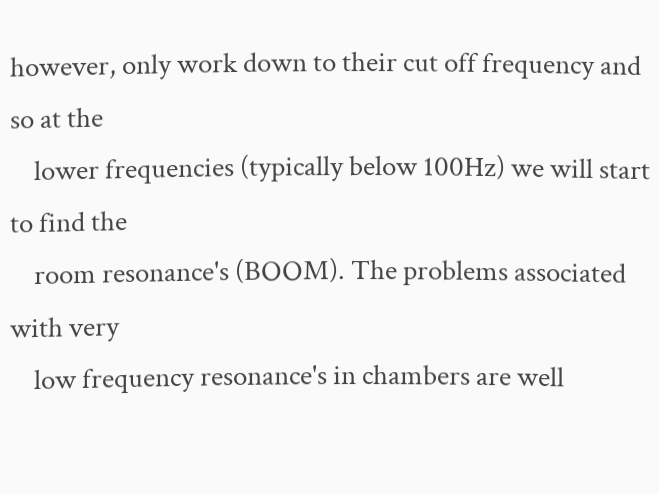however, only work down to their cut off frequency and so at the
    lower frequencies (typically below 100Hz) we will start to find the
    room resonance's (BOOM). The problems associated with very
    low frequency resonance's in chambers are well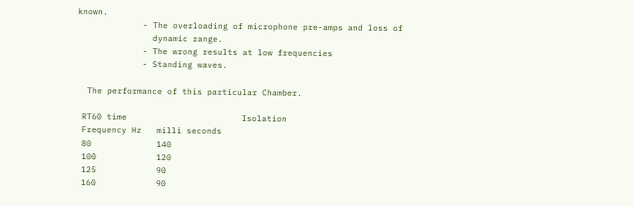known.
             - The overloading of microphone pre-amps and loss of
               dynamic range.
             - The wrong results at low frequencies
             - Standing waves.

  The performance of this particular Chamber.

 RT60 time                       Isolation
 Frequency Hz   milli seconds
 80             140
 100            120
 125            90
 160            90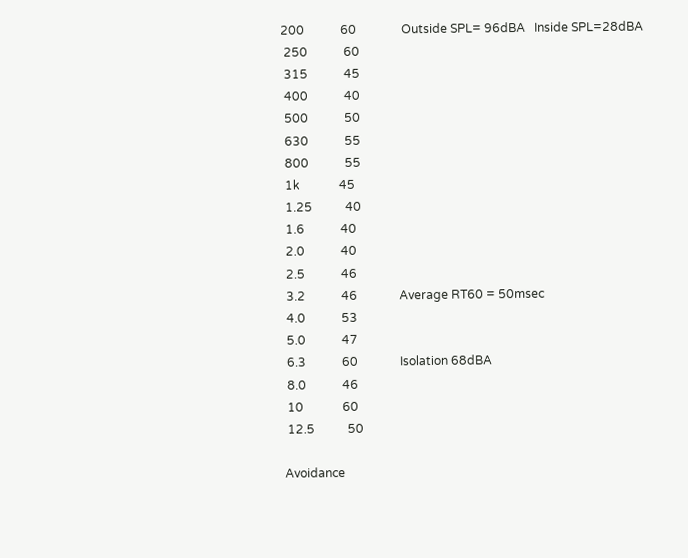200            60               Outside SPL= 96dBA   Inside SPL=28dBA
 250            60
 315            45
 400            40
 500            50
 630            55
 800            55
 1k             45
 1.25           40
 1.6            40
 2.0            40
 2.5            46
 3.2            46              Average RT60 = 50msec
 4.0            53
 5.0            47
 6.3            60              Isolation 68dBA
 8.0            46
 10             60
 12.5           50

Avoidance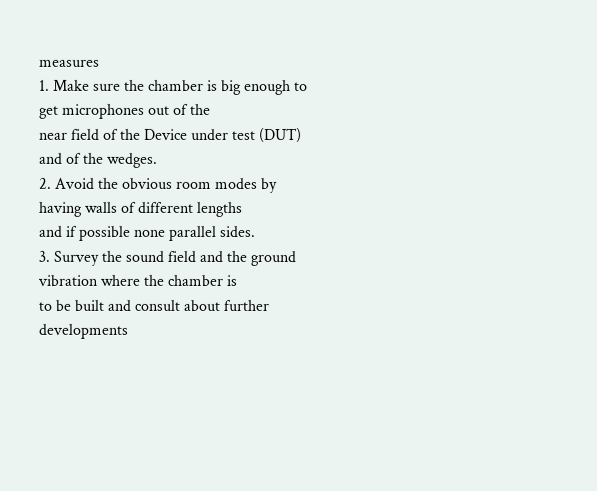measures
1. Make sure the chamber is big enough to get microphones out of the
near field of the Device under test (DUT) and of the wedges.
2. Avoid the obvious room modes by having walls of different lengths
and if possible none parallel sides.
3. Survey the sound field and the ground vibration where the chamber is
to be built and consult about further developments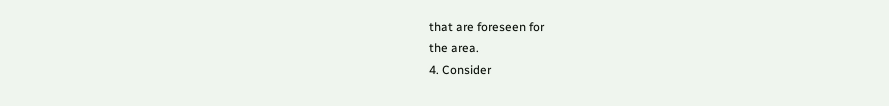that are foreseen for
the area.
4. Consider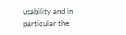usability and in particular the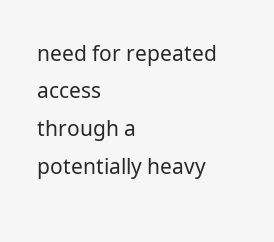need for repeated access
through a potentially heavy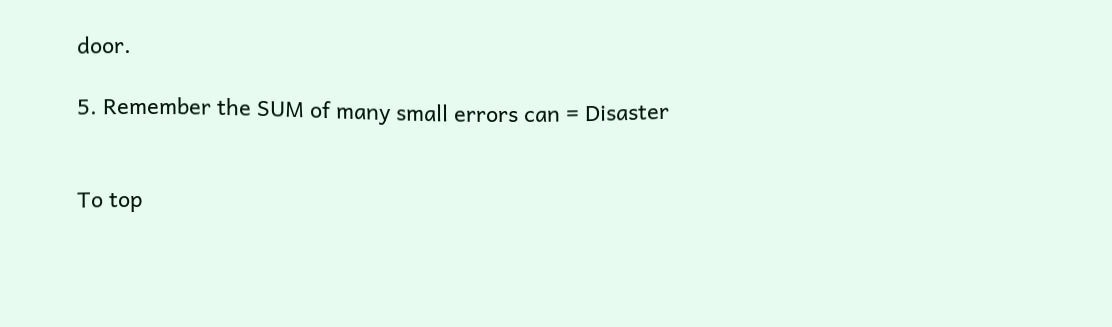door.

5. Remember the SUM of many small errors can = Disaster


To top